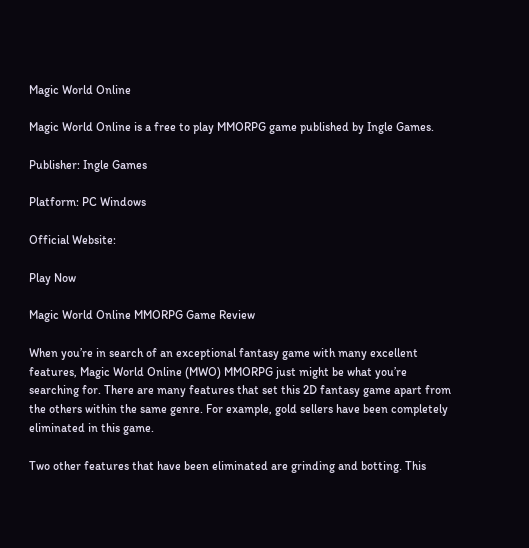Magic World Online

Magic World Online is a free to play MMORPG game published by Ingle Games.

Publisher: Ingle Games

Platform: PC Windows

Official Website:

Play Now

Magic World Online MMORPG Game Review

When you’re in search of an exceptional fantasy game with many excellent features, Magic World Online (MWO) MMORPG just might be what you’re searching for. There are many features that set this 2D fantasy game apart from the others within the same genre. For example, gold sellers have been completely eliminated in this game.

Two other features that have been eliminated are grinding and botting. This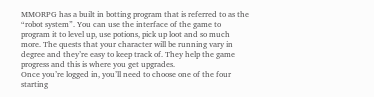MMORPG has a built in botting program that is referred to as the “robot system”. You can use the interface of the game to program it to level up, use potions, pick up loot and so much more. The quests that your character will be running vary in degree and they’re easy to keep track of. They help the game progress and this is where you get upgrades.
Once you’re logged in, you’ll need to choose one of the four starting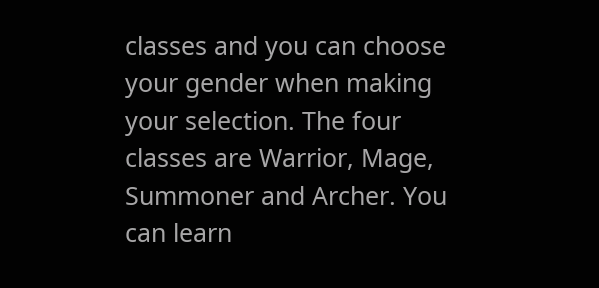classes and you can choose your gender when making your selection. The four classes are Warrior, Mage, Summoner and Archer. You can learn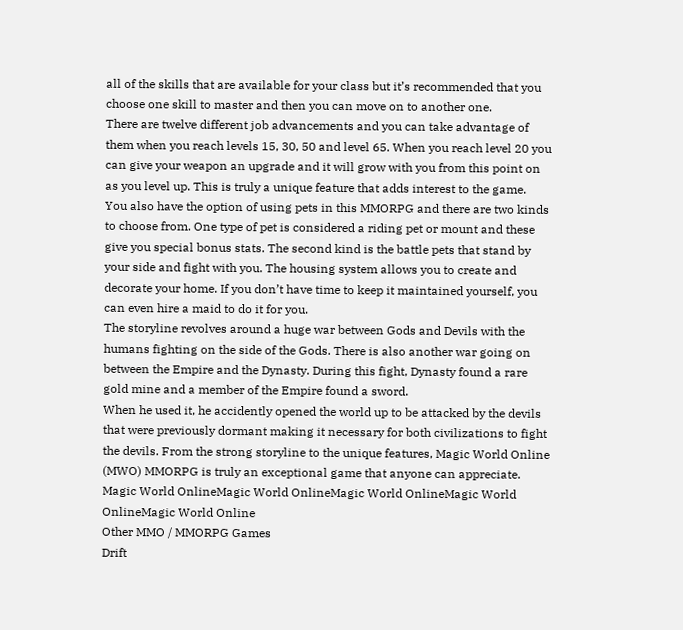all of the skills that are available for your class but it’s recommended that you choose one skill to master and then you can move on to another one.
There are twelve different job advancements and you can take advantage of them when you reach levels 15, 30, 50 and level 65. When you reach level 20 you can give your weapon an upgrade and it will grow with you from this point on as you level up. This is truly a unique feature that adds interest to the game.
You also have the option of using pets in this MMORPG and there are two kinds to choose from. One type of pet is considered a riding pet or mount and these give you special bonus stats. The second kind is the battle pets that stand by your side and fight with you. The housing system allows you to create and decorate your home. If you don’t have time to keep it maintained yourself, you can even hire a maid to do it for you.
The storyline revolves around a huge war between Gods and Devils with the humans fighting on the side of the Gods. There is also another war going on between the Empire and the Dynasty. During this fight, Dynasty found a rare gold mine and a member of the Empire found a sword.
When he used it, he accidently opened the world up to be attacked by the devils that were previously dormant making it necessary for both civilizations to fight the devils. From the strong storyline to the unique features, Magic World Online (MWO) MMORPG is truly an exceptional game that anyone can appreciate.
Magic World OnlineMagic World OnlineMagic World OnlineMagic World OnlineMagic World Online
Other MMO / MMORPG Games
Drift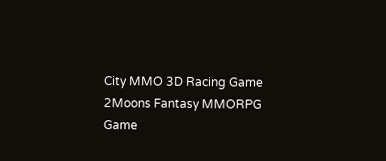City MMO 3D Racing Game
2Moons Fantasy MMORPG Game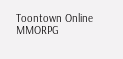Toontown Online MMORPG